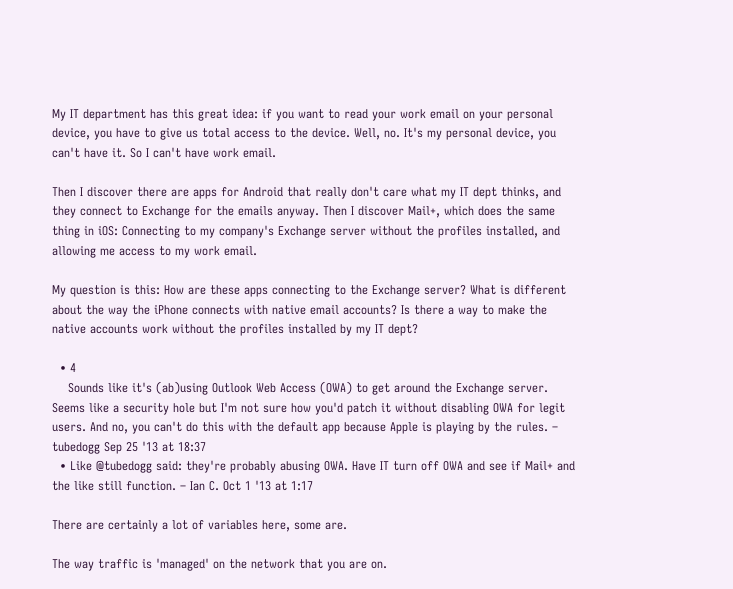My IT department has this great idea: if you want to read your work email on your personal device, you have to give us total access to the device. Well, no. It's my personal device, you can't have it. So I can't have work email.

Then I discover there are apps for Android that really don't care what my IT dept thinks, and they connect to Exchange for the emails anyway. Then I discover Mail+, which does the same thing in iOS: Connecting to my company's Exchange server without the profiles installed, and allowing me access to my work email.

My question is this: How are these apps connecting to the Exchange server? What is different about the way the iPhone connects with native email accounts? Is there a way to make the native accounts work without the profiles installed by my IT dept?

  • 4
    Sounds like it's (ab)using Outlook Web Access (OWA) to get around the Exchange server. Seems like a security hole but I'm not sure how you'd patch it without disabling OWA for legit users. And no, you can't do this with the default app because Apple is playing by the rules. – tubedogg Sep 25 '13 at 18:37
  • Like @tubedogg said: they're probably abusing OWA. Have IT turn off OWA and see if Mail+ and the like still function. – Ian C. Oct 1 '13 at 1:17

There are certainly a lot of variables here, some are.

The way traffic is 'managed' on the network that you are on.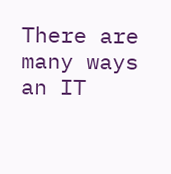There are many ways an IT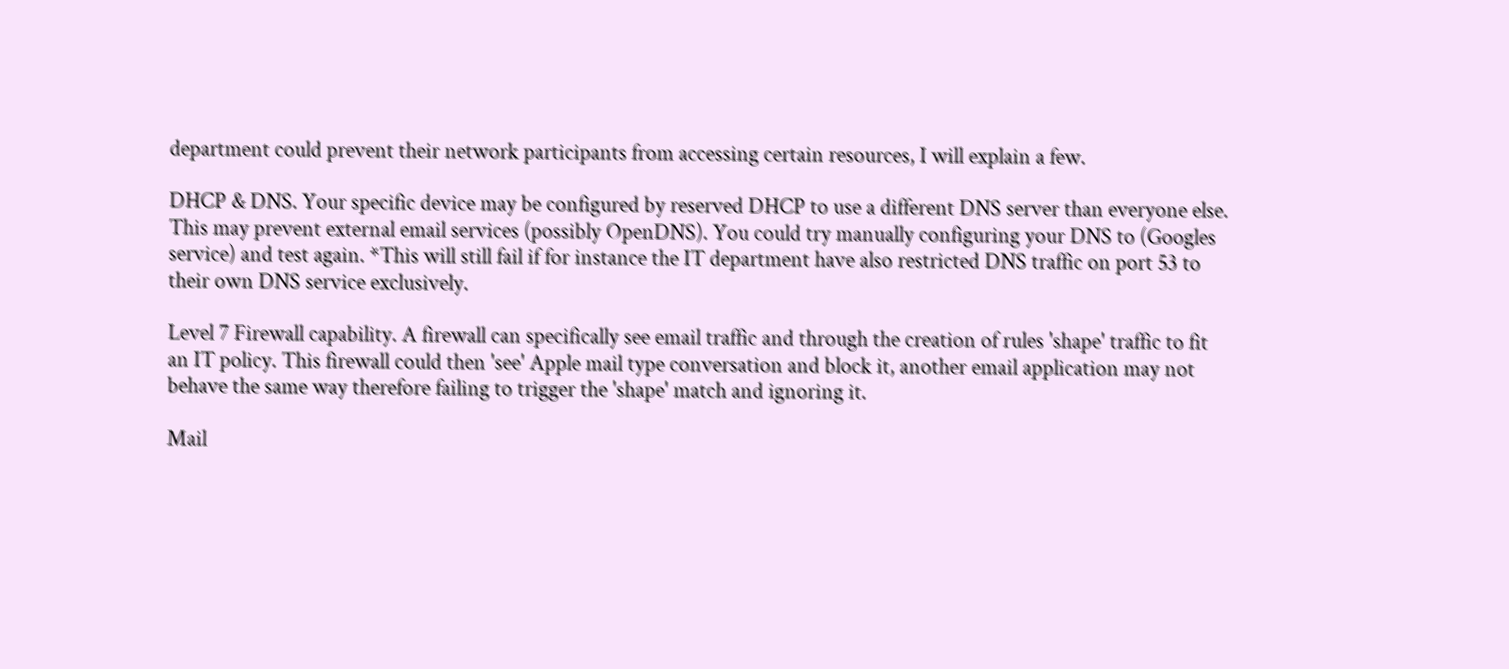department could prevent their network participants from accessing certain resources, I will explain a few.

DHCP & DNS. Your specific device may be configured by reserved DHCP to use a different DNS server than everyone else. This may prevent external email services (possibly OpenDNS). You could try manually configuring your DNS to (Googles service) and test again. *This will still fail if for instance the IT department have also restricted DNS traffic on port 53 to their own DNS service exclusively.

Level 7 Firewall capability. A firewall can specifically see email traffic and through the creation of rules 'shape' traffic to fit an IT policy. This firewall could then 'see' Apple mail type conversation and block it, another email application may not behave the same way therefore failing to trigger the 'shape' match and ignoring it.

Mail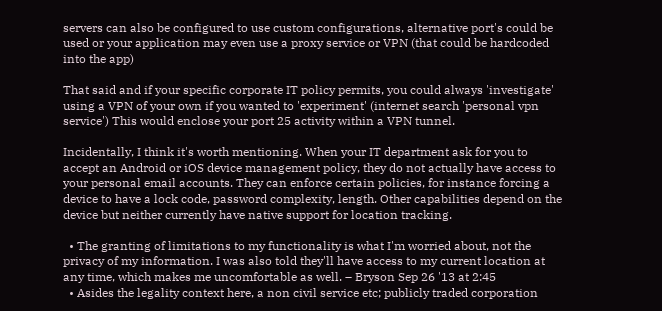servers can also be configured to use custom configurations, alternative port's could be used or your application may even use a proxy service or VPN (that could be hardcoded into the app)

That said and if your specific corporate IT policy permits, you could always 'investigate' using a VPN of your own if you wanted to 'experiment' (internet search 'personal vpn service') This would enclose your port 25 activity within a VPN tunnel.

Incidentally, I think it's worth mentioning. When your IT department ask for you to accept an Android or iOS device management policy, they do not actually have access to your personal email accounts. They can enforce certain policies, for instance forcing a device to have a lock code, password complexity, length. Other capabilities depend on the device but neither currently have native support for location tracking.

  • The granting of limitations to my functionality is what I'm worried about, not the privacy of my information. I was also told they'll have access to my current location at any time, which makes me uncomfortable as well. – Bryson Sep 26 '13 at 2:45
  • Asides the legality context here, a non civil service etc; publicly traded corporation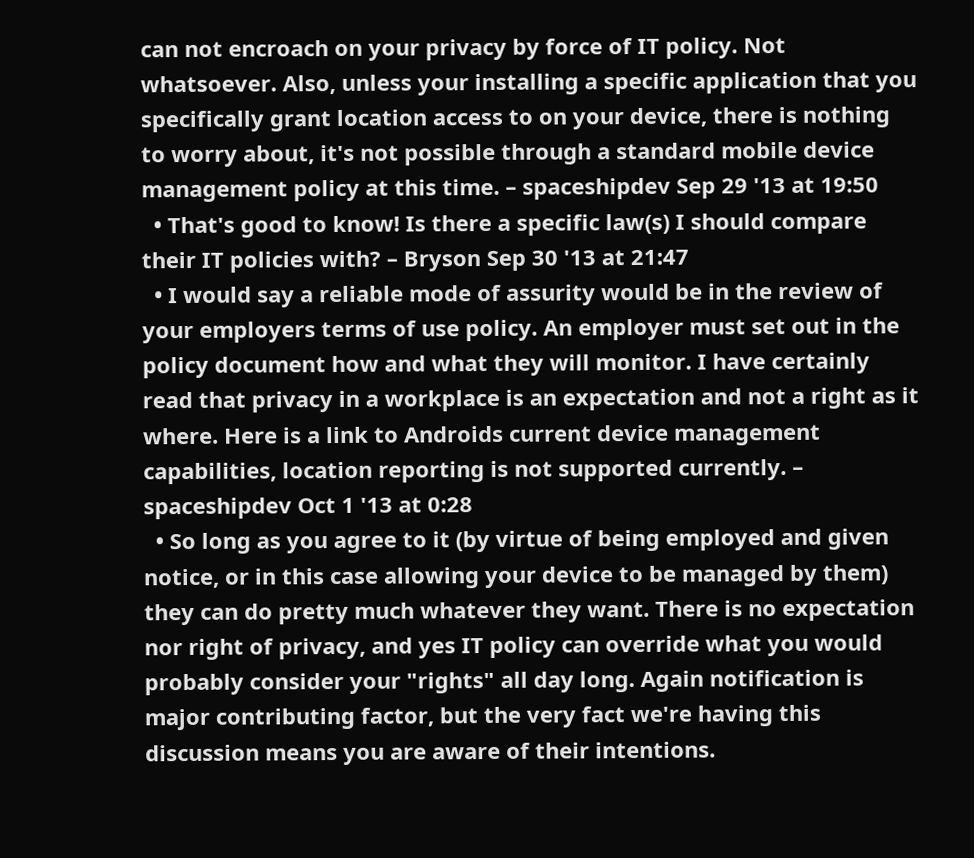can not encroach on your privacy by force of IT policy. Not whatsoever. Also, unless your installing a specific application that you specifically grant location access to on your device, there is nothing to worry about, it's not possible through a standard mobile device management policy at this time. – spaceshipdev Sep 29 '13 at 19:50
  • That's good to know! Is there a specific law(s) I should compare their IT policies with? – Bryson Sep 30 '13 at 21:47
  • I would say a reliable mode of assurity would be in the review of your employers terms of use policy. An employer must set out in the policy document how and what they will monitor. I have certainly read that privacy in a workplace is an expectation and not a right as it where. Here is a link to Androids current device management capabilities, location reporting is not supported currently. – spaceshipdev Oct 1 '13 at 0:28
  • So long as you agree to it (by virtue of being employed and given notice, or in this case allowing your device to be managed by them) they can do pretty much whatever they want. There is no expectation nor right of privacy, and yes IT policy can override what you would probably consider your "rights" all day long. Again notification is major contributing factor, but the very fact we're having this discussion means you are aware of their intentions.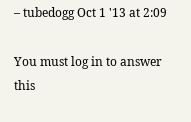– tubedogg Oct 1 '13 at 2:09

You must log in to answer this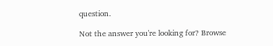question.

Not the answer you're looking for? Browse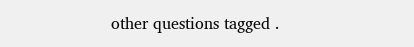other questions tagged .